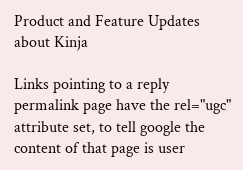Product and Feature Updates about Kinja

Links pointing to a reply permalink page have the rel="ugc" attribute set, to tell google the content of that page is user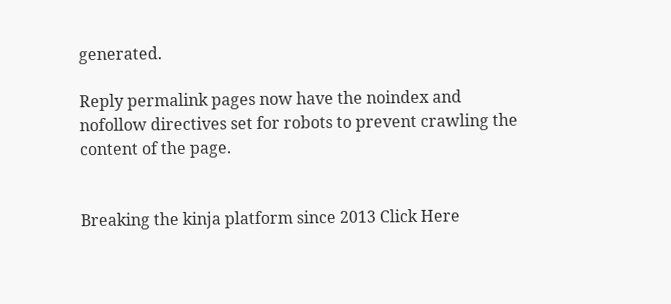generated.

Reply permalink pages now have the noindex and nofollow directives set for robots to prevent crawling the content of the page.


Breaking the kinja platform since 2013 Click Here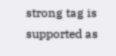strong tag is supported as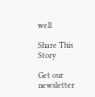well

Share This Story

Get our newsletter